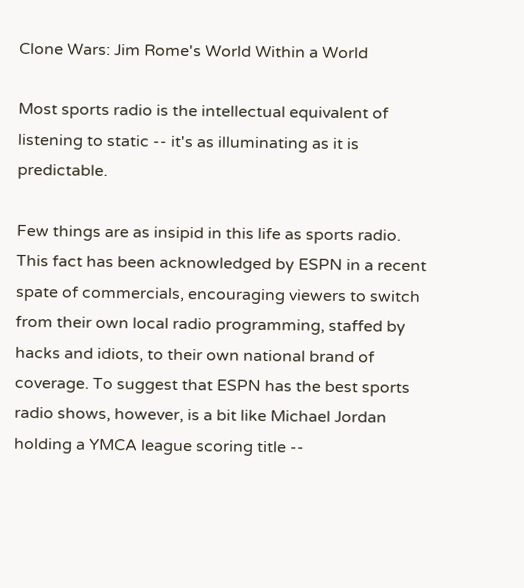Clone Wars: Jim Rome's World Within a World

Most sports radio is the intellectual equivalent of listening to static -- it's as illuminating as it is predictable.

Few things are as insipid in this life as sports radio. This fact has been acknowledged by ESPN in a recent spate of commercials, encouraging viewers to switch from their own local radio programming, staffed by hacks and idiots, to their own national brand of coverage. To suggest that ESPN has the best sports radio shows, however, is a bit like Michael Jordan holding a YMCA league scoring title --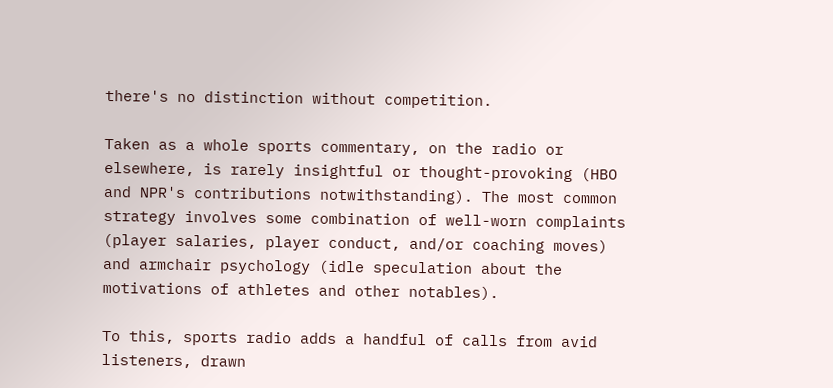there's no distinction without competition.

Taken as a whole sports commentary, on the radio or elsewhere, is rarely insightful or thought-provoking (HBO and NPR's contributions notwithstanding). The most common strategy involves some combination of well-worn complaints (player salaries, player conduct, and/or coaching moves) and armchair psychology (idle speculation about the motivations of athletes and other notables).

To this, sports radio adds a handful of calls from avid listeners, drawn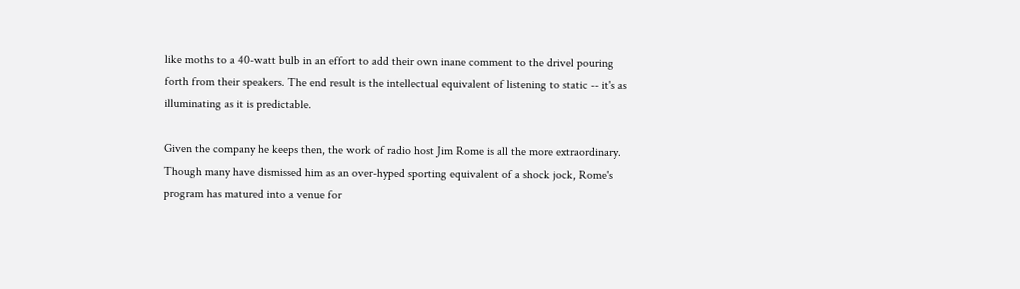like moths to a 40-watt bulb in an effort to add their own inane comment to the drivel pouring forth from their speakers. The end result is the intellectual equivalent of listening to static -- it's as illuminating as it is predictable.

Given the company he keeps then, the work of radio host Jim Rome is all the more extraordinary. Though many have dismissed him as an over-hyped sporting equivalent of a shock jock, Rome's program has matured into a venue for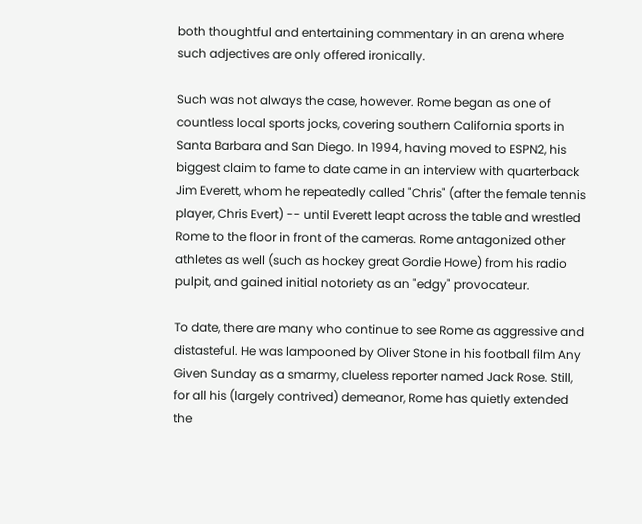both thoughtful and entertaining commentary in an arena where such adjectives are only offered ironically.

Such was not always the case, however. Rome began as one of countless local sports jocks, covering southern California sports in Santa Barbara and San Diego. In 1994, having moved to ESPN2, his biggest claim to fame to date came in an interview with quarterback Jim Everett, whom he repeatedly called "Chris" (after the female tennis player, Chris Evert) -- until Everett leapt across the table and wrestled Rome to the floor in front of the cameras. Rome antagonized other athletes as well (such as hockey great Gordie Howe) from his radio pulpit, and gained initial notoriety as an "edgy" provocateur.

To date, there are many who continue to see Rome as aggressive and distasteful. He was lampooned by Oliver Stone in his football film Any Given Sunday as a smarmy, clueless reporter named Jack Rose. Still, for all his (largely contrived) demeanor, Rome has quietly extended the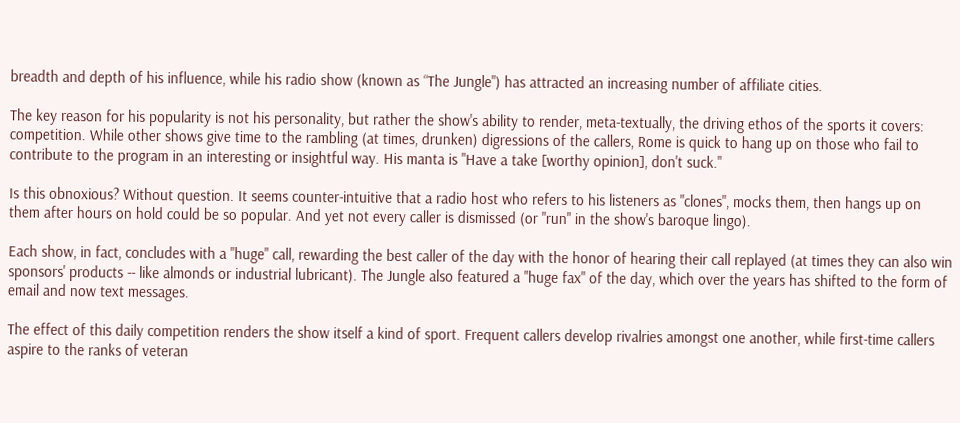breadth and depth of his influence, while his radio show (known as “The Jungle") has attracted an increasing number of affiliate cities.

The key reason for his popularity is not his personality, but rather the show's ability to render, meta-textually, the driving ethos of the sports it covers: competition. While other shows give time to the rambling (at times, drunken) digressions of the callers, Rome is quick to hang up on those who fail to contribute to the program in an interesting or insightful way. His manta is "Have a take [worthy opinion], don't suck."

Is this obnoxious? Without question. It seems counter-intuitive that a radio host who refers to his listeners as "clones", mocks them, then hangs up on them after hours on hold could be so popular. And yet not every caller is dismissed (or "run" in the show's baroque lingo).

Each show, in fact, concludes with a "huge" call, rewarding the best caller of the day with the honor of hearing their call replayed (at times they can also win sponsors' products -- like almonds or industrial lubricant). The Jungle also featured a "huge fax" of the day, which over the years has shifted to the form of email and now text messages.

The effect of this daily competition renders the show itself a kind of sport. Frequent callers develop rivalries amongst one another, while first-time callers aspire to the ranks of veteran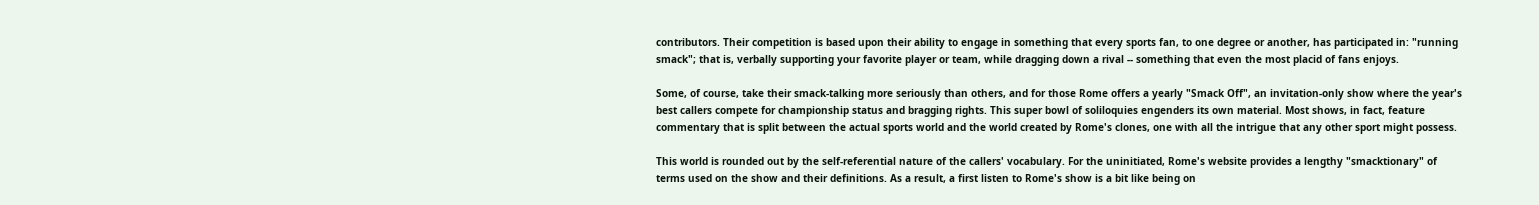contributors. Their competition is based upon their ability to engage in something that every sports fan, to one degree or another, has participated in: "running smack"; that is, verbally supporting your favorite player or team, while dragging down a rival -- something that even the most placid of fans enjoys.

Some, of course, take their smack-talking more seriously than others, and for those Rome offers a yearly "Smack Off", an invitation-only show where the year's best callers compete for championship status and bragging rights. This super bowl of soliloquies engenders its own material. Most shows, in fact, feature commentary that is split between the actual sports world and the world created by Rome's clones, one with all the intrigue that any other sport might possess.

This world is rounded out by the self-referential nature of the callers' vocabulary. For the uninitiated, Rome's website provides a lengthy "smacktionary" of terms used on the show and their definitions. As a result, a first listen to Rome's show is a bit like being on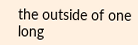the outside of one long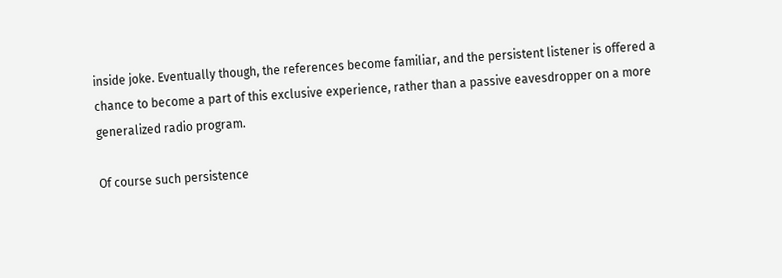inside joke. Eventually though, the references become familiar, and the persistent listener is offered a chance to become a part of this exclusive experience, rather than a passive eavesdropper on a more generalized radio program.

Of course such persistence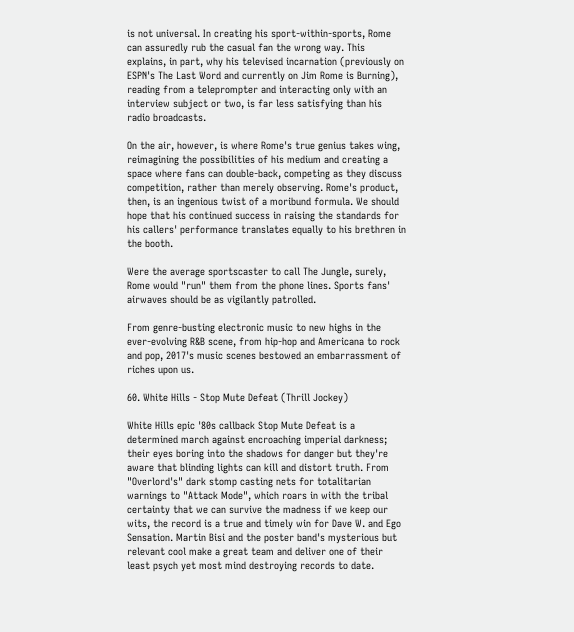is not universal. In creating his sport-within-sports, Rome can assuredly rub the casual fan the wrong way. This explains, in part, why his televised incarnation (previously on ESPN's The Last Word and currently on Jim Rome is Burning), reading from a teleprompter and interacting only with an interview subject or two, is far less satisfying than his radio broadcasts.

On the air, however, is where Rome's true genius takes wing, reimagining the possibilities of his medium and creating a space where fans can double-back, competing as they discuss competition, rather than merely observing. Rome's product, then, is an ingenious twist of a moribund formula. We should hope that his continued success in raising the standards for his callers' performance translates equally to his brethren in the booth.

Were the average sportscaster to call The Jungle, surely, Rome would "run" them from the phone lines. Sports fans' airwaves should be as vigilantly patrolled.

From genre-busting electronic music to new highs in the ever-evolving R&B scene, from hip-hop and Americana to rock and pop, 2017's music scenes bestowed an embarrassment of riches upon us.

60. White Hills - Stop Mute Defeat (Thrill Jockey)

White Hills epic '80s callback Stop Mute Defeat is a determined march against encroaching imperial darkness; their eyes boring into the shadows for danger but they're aware that blinding lights can kill and distort truth. From "Overlord's" dark stomp casting nets for totalitarian warnings to "Attack Mode", which roars in with the tribal certainty that we can survive the madness if we keep our wits, the record is a true and timely win for Dave W. and Ego Sensation. Martin Bisi and the poster band's mysterious but relevant cool make a great team and deliver one of their least psych yet most mind destroying records to date.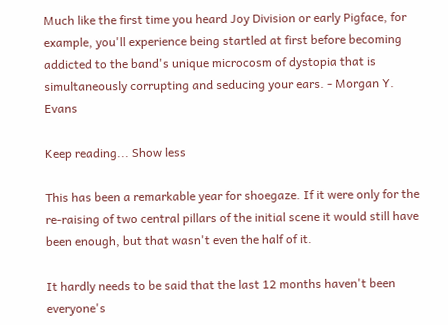Much like the first time you heard Joy Division or early Pigface, for example, you'll experience being startled at first before becoming addicted to the band's unique microcosm of dystopia that is simultaneously corrupting and seducing your ears. - Morgan Y. Evans

Keep reading... Show less

This has been a remarkable year for shoegaze. If it were only for the re-raising of two central pillars of the initial scene it would still have been enough, but that wasn't even the half of it.

It hardly needs to be said that the last 12 months haven't been everyone's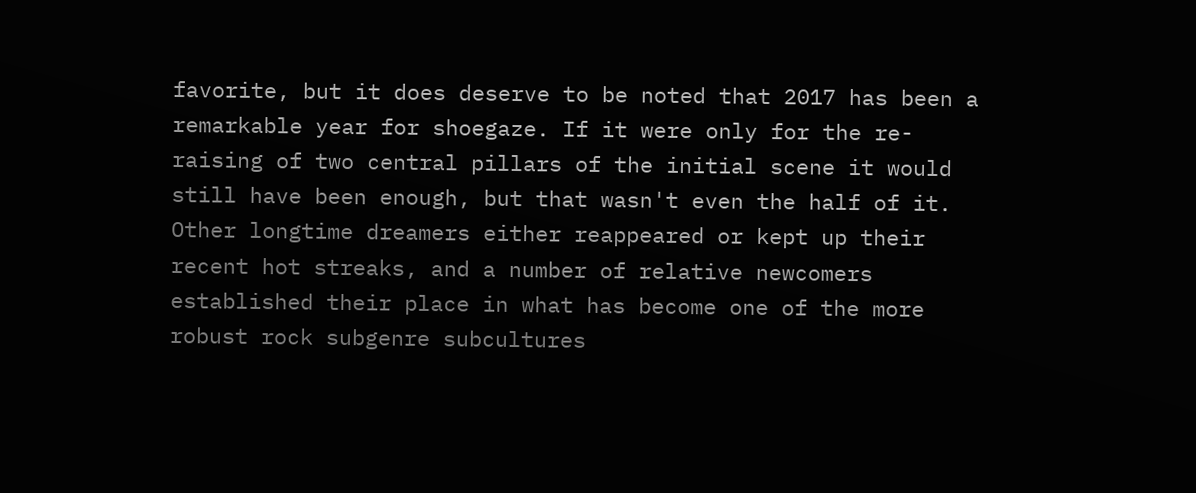favorite, but it does deserve to be noted that 2017 has been a remarkable year for shoegaze. If it were only for the re-raising of two central pillars of the initial scene it would still have been enough, but that wasn't even the half of it. Other longtime dreamers either reappeared or kept up their recent hot streaks, and a number of relative newcomers established their place in what has become one of the more robust rock subgenre subcultures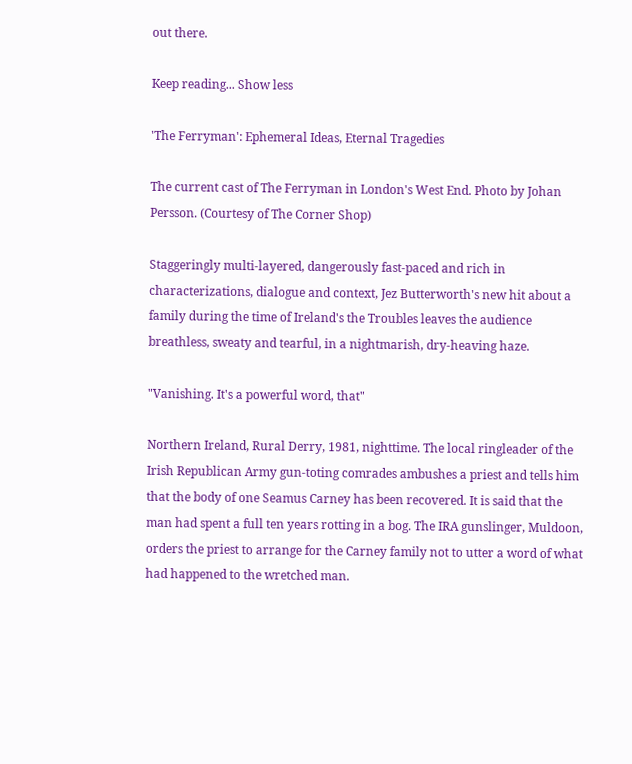out there.

Keep reading... Show less

'The Ferryman': Ephemeral Ideas, Eternal Tragedies

The current cast of The Ferryman in London's West End. Photo by Johan Persson. (Courtesy of The Corner Shop)

Staggeringly multi-layered, dangerously fast-paced and rich in characterizations, dialogue and context, Jez Butterworth's new hit about a family during the time of Ireland's the Troubles leaves the audience breathless, sweaty and tearful, in a nightmarish, dry-heaving haze.

"Vanishing. It's a powerful word, that"

Northern Ireland, Rural Derry, 1981, nighttime. The local ringleader of the Irish Republican Army gun-toting comrades ambushes a priest and tells him that the body of one Seamus Carney has been recovered. It is said that the man had spent a full ten years rotting in a bog. The IRA gunslinger, Muldoon, orders the priest to arrange for the Carney family not to utter a word of what had happened to the wretched man.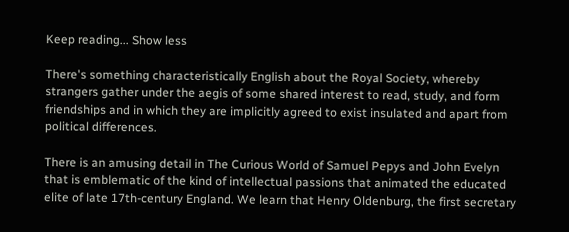Keep reading... Show less

There's something characteristically English about the Royal Society, whereby strangers gather under the aegis of some shared interest to read, study, and form friendships and in which they are implicitly agreed to exist insulated and apart from political differences.

There is an amusing detail in The Curious World of Samuel Pepys and John Evelyn that is emblematic of the kind of intellectual passions that animated the educated elite of late 17th-century England. We learn that Henry Oldenburg, the first secretary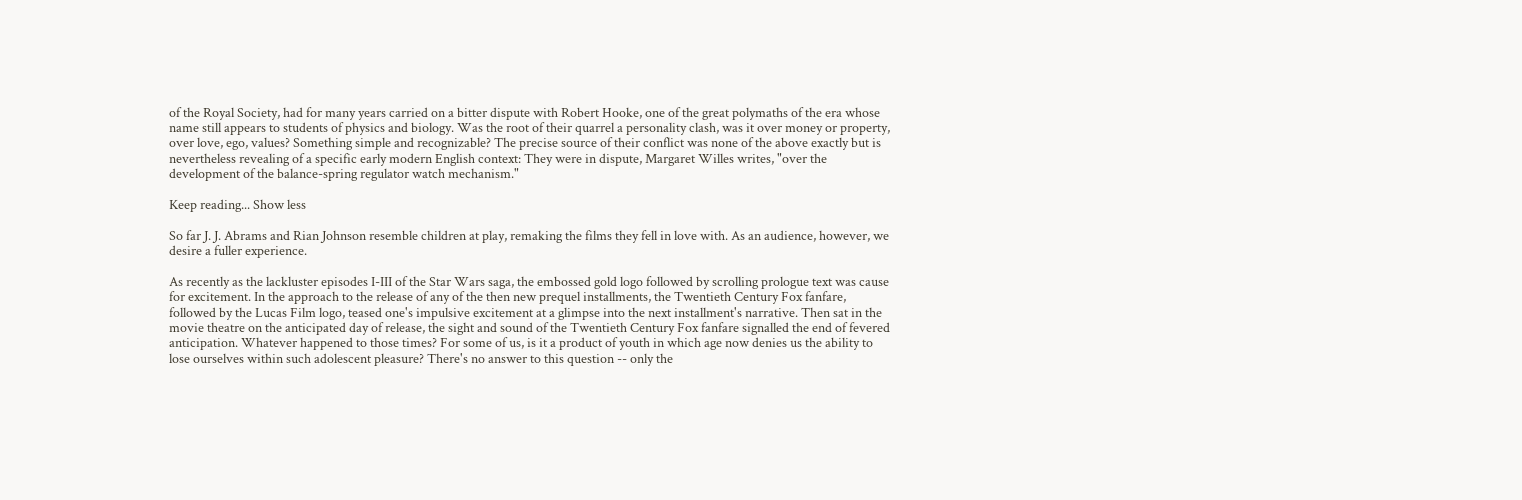of the Royal Society, had for many years carried on a bitter dispute with Robert Hooke, one of the great polymaths of the era whose name still appears to students of physics and biology. Was the root of their quarrel a personality clash, was it over money or property, over love, ego, values? Something simple and recognizable? The precise source of their conflict was none of the above exactly but is nevertheless revealing of a specific early modern English context: They were in dispute, Margaret Willes writes, "over the development of the balance-spring regulator watch mechanism."

Keep reading... Show less

So far J. J. Abrams and Rian Johnson resemble children at play, remaking the films they fell in love with. As an audience, however, we desire a fuller experience.

As recently as the lackluster episodes I-III of the Star Wars saga, the embossed gold logo followed by scrolling prologue text was cause for excitement. In the approach to the release of any of the then new prequel installments, the Twentieth Century Fox fanfare, followed by the Lucas Film logo, teased one's impulsive excitement at a glimpse into the next installment's narrative. Then sat in the movie theatre on the anticipated day of release, the sight and sound of the Twentieth Century Fox fanfare signalled the end of fevered anticipation. Whatever happened to those times? For some of us, is it a product of youth in which age now denies us the ability to lose ourselves within such adolescent pleasure? There's no answer to this question -- only the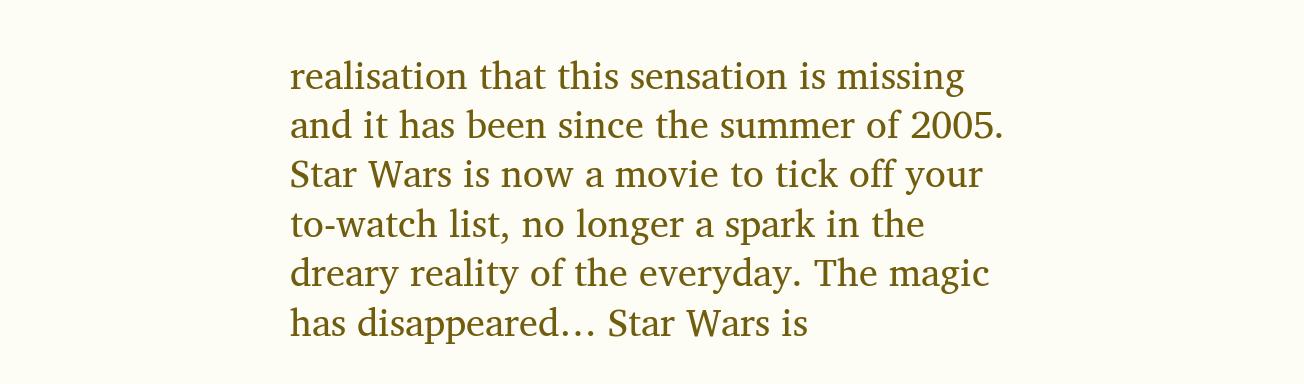realisation that this sensation is missing and it has been since the summer of 2005. Star Wars is now a movie to tick off your to-watch list, no longer a spark in the dreary reality of the everyday. The magic has disappeared… Star Wars is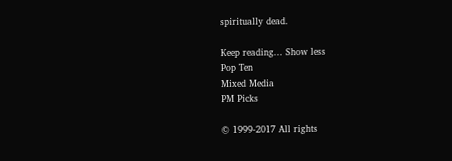spiritually dead.

Keep reading... Show less
Pop Ten
Mixed Media
PM Picks

© 1999-2017 All rights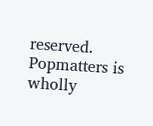reserved.
Popmatters is wholly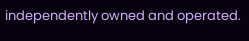independently owned and operated.